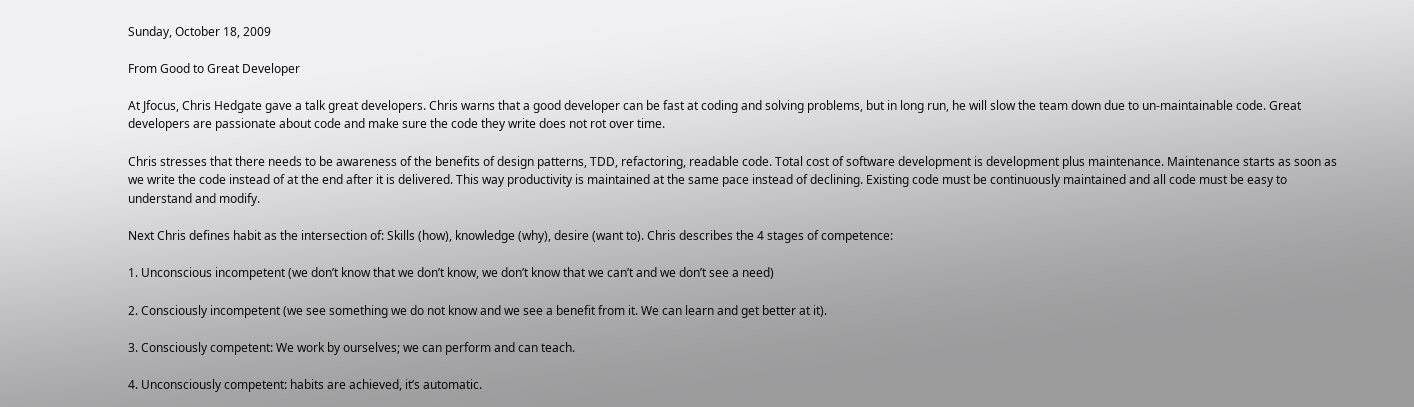Sunday, October 18, 2009

From Good to Great Developer

At Jfocus, Chris Hedgate gave a talk great developers. Chris warns that a good developer can be fast at coding and solving problems, but in long run, he will slow the team down due to un-maintainable code. Great developers are passionate about code and make sure the code they write does not rot over time.

Chris stresses that there needs to be awareness of the benefits of design patterns, TDD, refactoring, readable code. Total cost of software development is development plus maintenance. Maintenance starts as soon as we write the code instead of at the end after it is delivered. This way productivity is maintained at the same pace instead of declining. Existing code must be continuously maintained and all code must be easy to understand and modify.

Next Chris defines habit as the intersection of: Skills (how), knowledge (why), desire (want to). Chris describes the 4 stages of competence:

1. Unconscious incompetent (we don’t know that we don’t know, we don’t know that we can’t and we don’t see a need)

2. Consciously incompetent (we see something we do not know and we see a benefit from it. We can learn and get better at it).

3. Consciously competent: We work by ourselves; we can perform and can teach.

4. Unconsciously competent: habits are achieved, it’s automatic.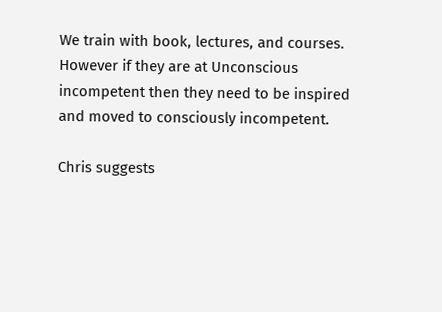We train with book, lectures, and courses. However if they are at Unconscious incompetent then they need to be inspired and moved to consciously incompetent.

Chris suggests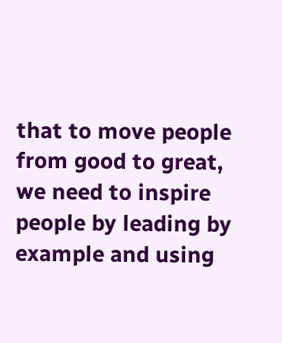that to move people from good to great, we need to inspire people by leading by example and using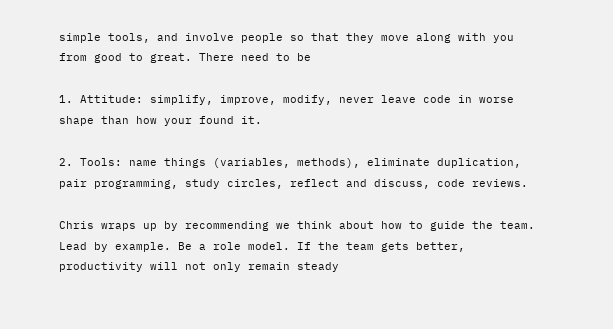simple tools, and involve people so that they move along with you from good to great. There need to be

1. Attitude: simplify, improve, modify, never leave code in worse shape than how your found it.

2. Tools: name things (variables, methods), eliminate duplication, pair programming, study circles, reflect and discuss, code reviews.

Chris wraps up by recommending we think about how to guide the team. Lead by example. Be a role model. If the team gets better, productivity will not only remain steady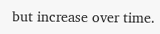but increase over time.